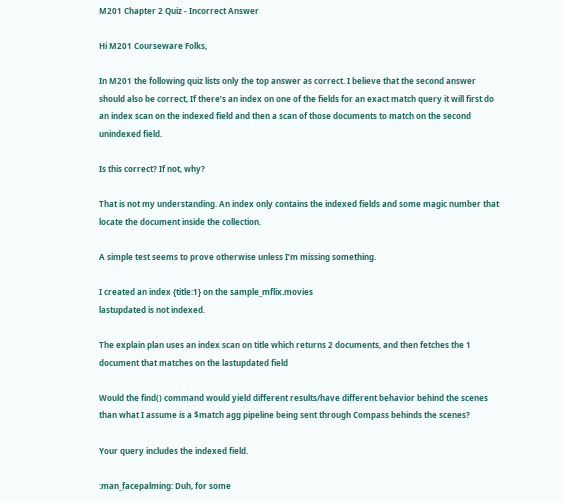M201 Chapter 2 Quiz - Incorrect Answer

Hi M201 Courseware Folks,

In M201 the following quiz lists only the top answer as correct. I believe that the second answer should also be correct, If there’s an index on one of the fields for an exact match query it will first do an index scan on the indexed field and then a scan of those documents to match on the second unindexed field.

Is this correct? If not, why?

That is not my understanding. An index only contains the indexed fields and some magic number that locate the document inside the collection.

A simple test seems to prove otherwise unless I’m missing something.

I created an index {title:1} on the sample_mflix.movies
lastupdated is not indexed.

The explain plan uses an index scan on title which returns 2 documents, and then fetches the 1 document that matches on the lastupdated field

Would the find() command would yield different results/have different behavior behind the scenes than what I assume is a $match agg pipeline being sent through Compass behinds the scenes?

Your query includes the indexed field.

:man_facepalming: Duh, for some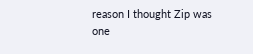reason I thought Zip was one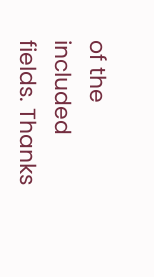of the included fields. Thanks